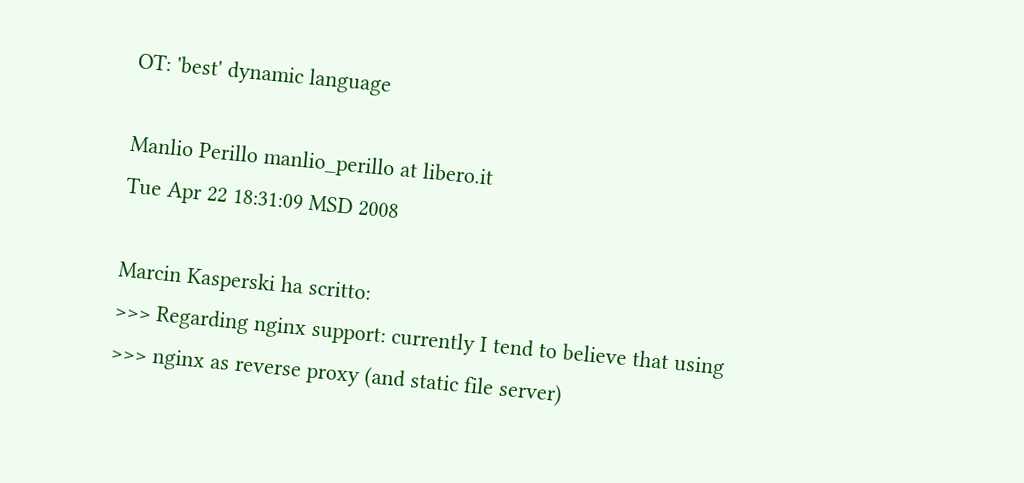OT: 'best' dynamic language

Manlio Perillo manlio_perillo at libero.it
Tue Apr 22 18:31:09 MSD 2008

Marcin Kasperski ha scritto:
>>> Regarding nginx support: currently I tend to believe that using
>>> nginx as reverse proxy (and static file server)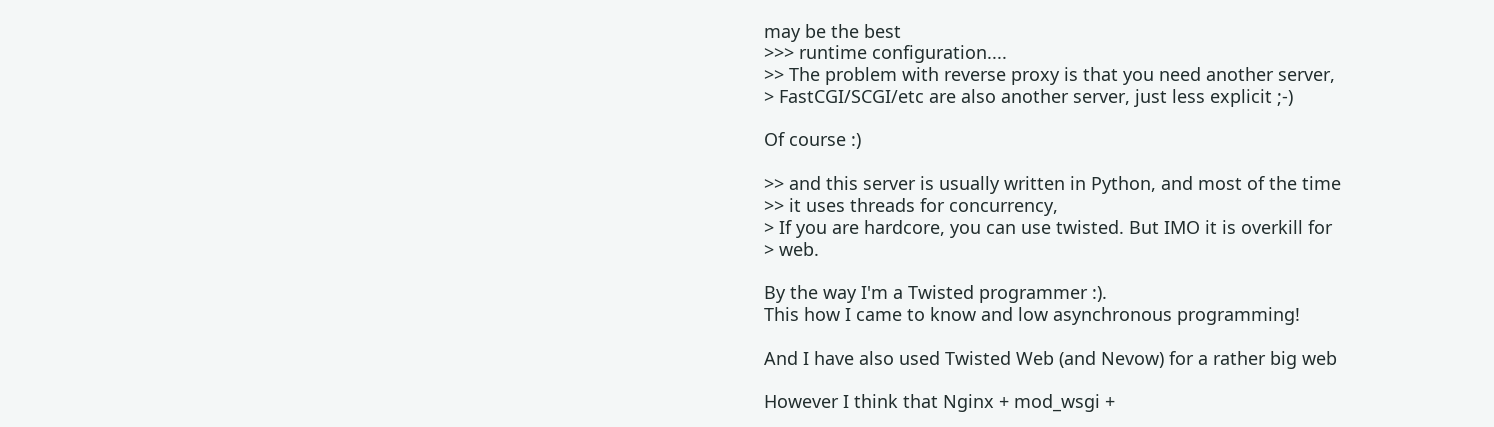may be the best
>>> runtime configuration....
>> The problem with reverse proxy is that you need another server,
> FastCGI/SCGI/etc are also another server, just less explicit ;-)

Of course :)

>> and this server is usually written in Python, and most of the time
>> it uses threads for concurrency,
> If you are hardcore, you can use twisted. But IMO it is overkill for
> web.

By the way I'm a Twisted programmer :).
This how I came to know and low asynchronous programming!

And I have also used Twisted Web (and Nevow) for a rather big web

However I think that Nginx + mod_wsgi +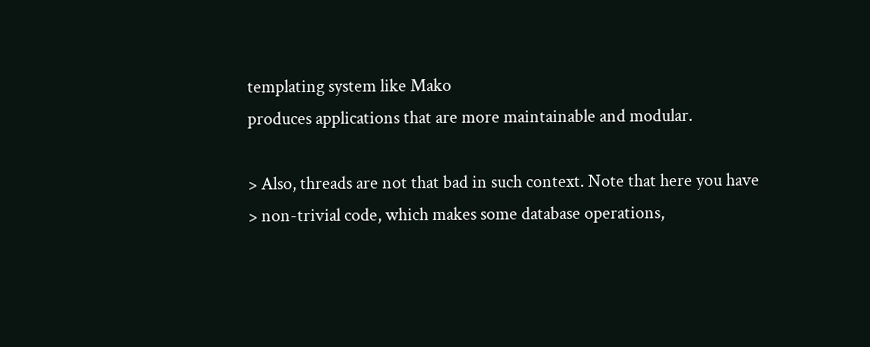templating system like Mako
produces applications that are more maintainable and modular.

> Also, threads are not that bad in such context. Note that here you have
> non-trivial code, which makes some database operations,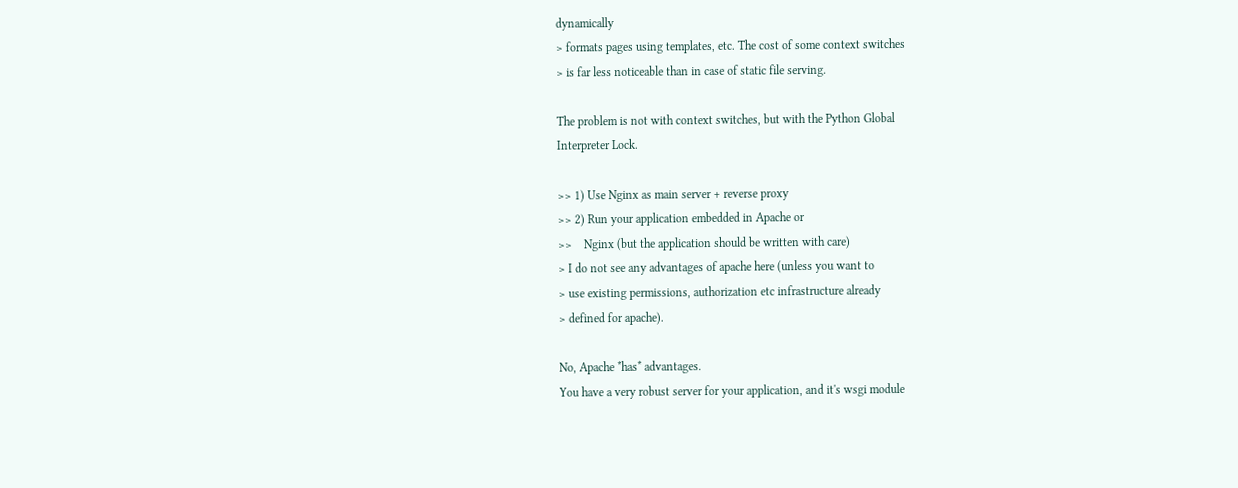dynamically
> formats pages using templates, etc. The cost of some context switches
> is far less noticeable than in case of static file serving.

The problem is not with context switches, but with the Python Global
Interpreter Lock.

>> 1) Use Nginx as main server + reverse proxy
>> 2) Run your application embedded in Apache or
>>    Nginx (but the application should be written with care)
> I do not see any advantages of apache here (unless you want to
> use existing permissions, authorization etc infrastructure already
> defined for apache).

No, Apache *has* advantages.
You have a very robust server for your application, and it's wsgi module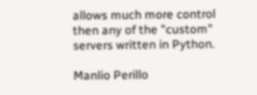allows much more control then any of the "custom" servers written in Python.

Manlio Perillo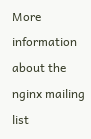More information about the nginx mailing list